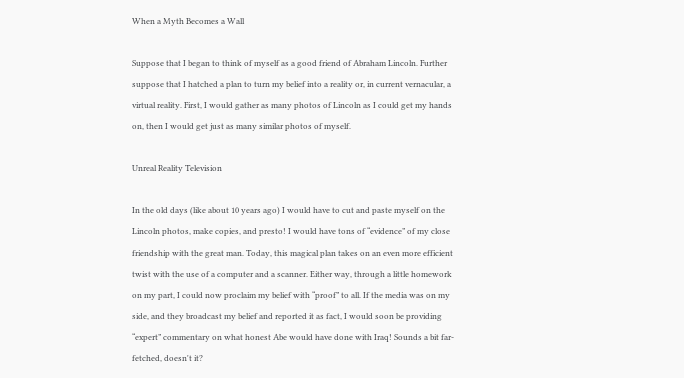When a Myth Becomes a Wall

Suppose that I began to think of myself as a good friend of Abraham Lincoln. Further suppose that I hatched a plan to turn my belief into a reality or, in current vernacular, a virtual reality. First, I would gather as many photos of Lincoln as I could get my hands on, then I would get just as many similar photos of myself.

Unreal Reality Television

In the old days (like about 10 years ago) I would have to cut and paste myself on the Lincoln photos, make copies, and presto! I would have tons of “evidence” of my close friendship with the great man. Today, this magical plan takes on an even more efficient twist with the use of a computer and a scanner. Either way, through a little homework on my part, I could now proclaim my belief with “proof” to all. If the media was on my side, and they broadcast my belief and reported it as fact, I would soon be providing “expert” commentary on what honest Abe would have done with Iraq! Sounds a bit far-fetched, doesn't it?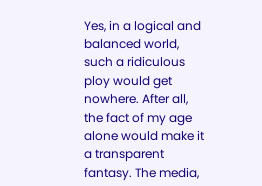Yes, in a logical and balanced world, such a ridiculous ploy would get nowhere. After all, the fact of my age alone would make it a transparent fantasy. The media,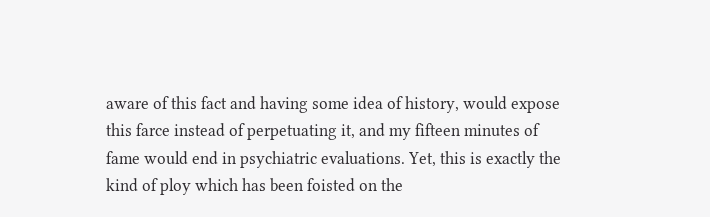aware of this fact and having some idea of history, would expose this farce instead of perpetuating it, and my fifteen minutes of fame would end in psychiatric evaluations. Yet, this is exactly the kind of ploy which has been foisted on the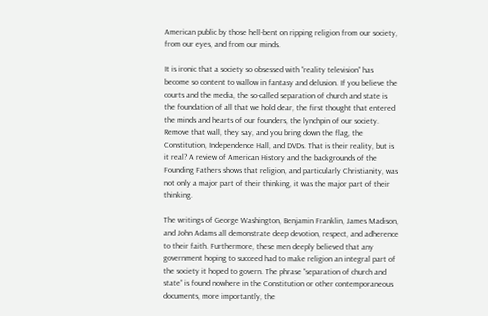American public by those hell-bent on ripping religion from our society, from our eyes, and from our minds.

It is ironic that a society so obsessed with “reality television” has become so content to wallow in fantasy and delusion. If you believe the courts and the media, the so-called separation of church and state is the foundation of all that we hold dear, the first thought that entered the minds and hearts of our founders, the lynchpin of our society. Remove that wall, they say, and you bring down the flag, the Constitution, Independence Hall, and DVDs. That is their reality, but is it real? A review of American History and the backgrounds of the Founding Fathers shows that religion, and particularly Christianity, was not only a major part of their thinking, it was the major part of their thinking.

The writings of George Washington, Benjamin Franklin, James Madison, and John Adams all demonstrate deep devotion, respect, and adherence to their faith. Furthermore, these men deeply believed that any government hoping to succeed had to make religion an integral part of the society it hoped to govern. The phrase “separation of church and state” is found nowhere in the Constitution or other contemporaneous documents, more importantly, the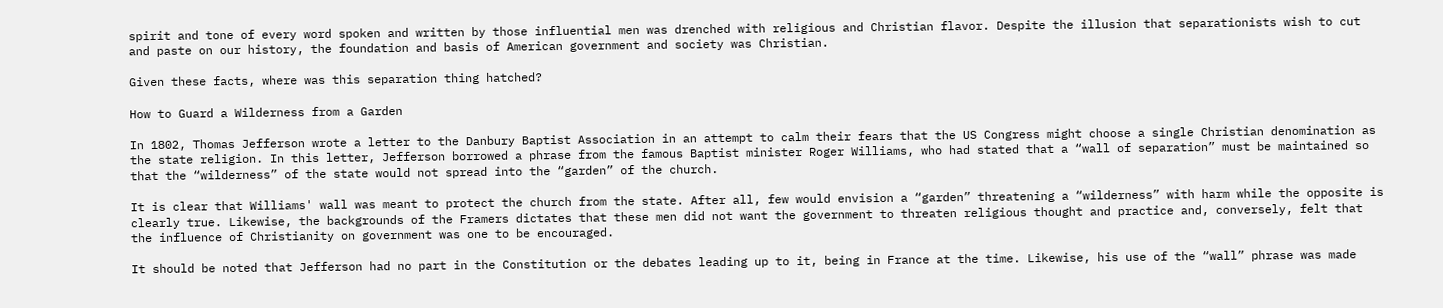spirit and tone of every word spoken and written by those influential men was drenched with religious and Christian flavor. Despite the illusion that separationists wish to cut and paste on our history, the foundation and basis of American government and society was Christian.

Given these facts, where was this separation thing hatched?

How to Guard a Wilderness from a Garden

In 1802, Thomas Jefferson wrote a letter to the Danbury Baptist Association in an attempt to calm their fears that the US Congress might choose a single Christian denomination as the state religion. In this letter, Jefferson borrowed a phrase from the famous Baptist minister Roger Williams, who had stated that a “wall of separation” must be maintained so that the “wilderness” of the state would not spread into the “garden” of the church.

It is clear that Williams' wall was meant to protect the church from the state. After all, few would envision a “garden” threatening a “wilderness” with harm while the opposite is clearly true. Likewise, the backgrounds of the Framers dictates that these men did not want the government to threaten religious thought and practice and, conversely, felt that the influence of Christianity on government was one to be encouraged.

It should be noted that Jefferson had no part in the Constitution or the debates leading up to it, being in France at the time. Likewise, his use of the “wall” phrase was made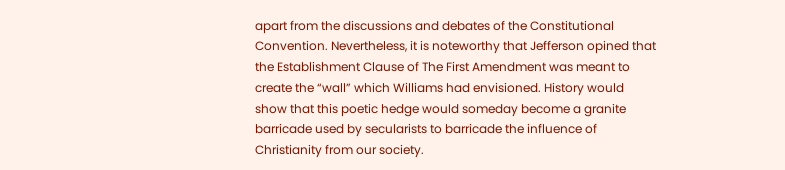apart from the discussions and debates of the Constitutional Convention. Nevertheless, it is noteworthy that Jefferson opined that the Establishment Clause of The First Amendment was meant to create the “wall” which Williams had envisioned. History would show that this poetic hedge would someday become a granite barricade used by secularists to barricade the influence of Christianity from our society.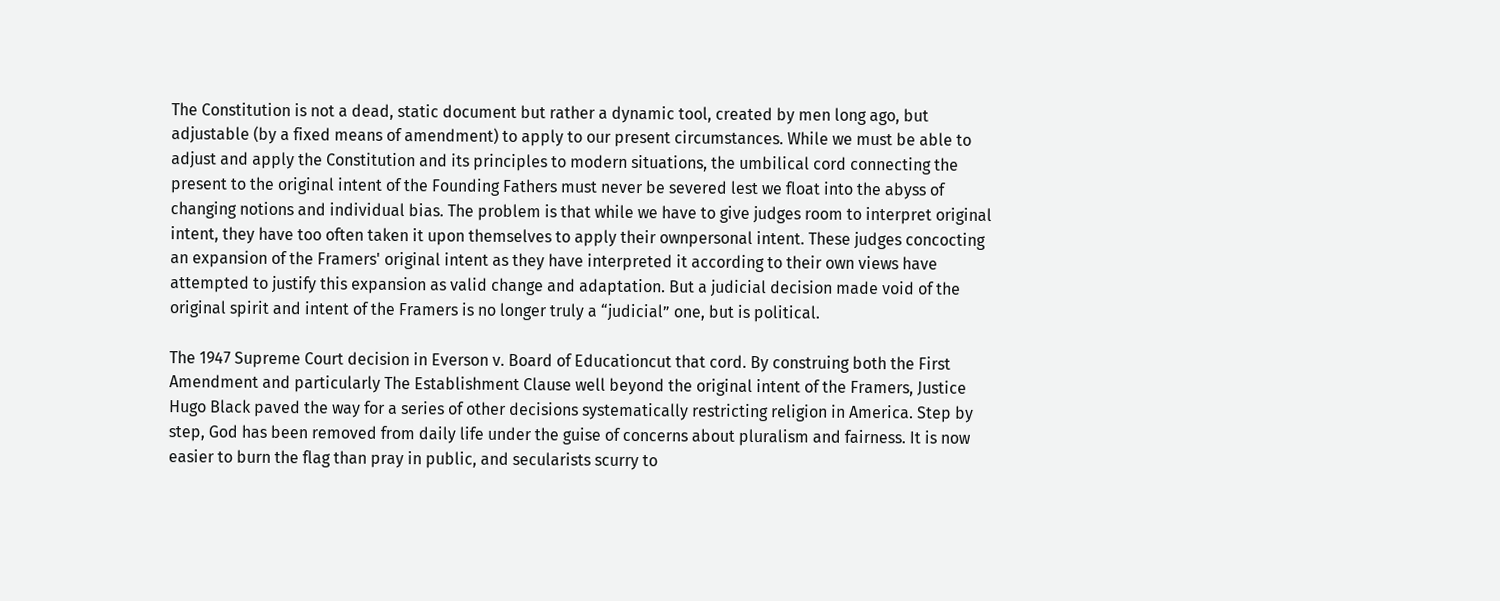The Constitution is not a dead, static document but rather a dynamic tool, created by men long ago, but adjustable (by a fixed means of amendment) to apply to our present circumstances. While we must be able to adjust and apply the Constitution and its principles to modern situations, the umbilical cord connecting the present to the original intent of the Founding Fathers must never be severed lest we float into the abyss of changing notions and individual bias. The problem is that while we have to give judges room to interpret original intent, they have too often taken it upon themselves to apply their ownpersonal intent. These judges concocting an expansion of the Framers' original intent as they have interpreted it according to their own views have attempted to justify this expansion as valid change and adaptation. But a judicial decision made void of the original spirit and intent of the Framers is no longer truly a “judicial” one, but is political.

The 1947 Supreme Court decision in Everson v. Board of Educationcut that cord. By construing both the First Amendment and particularly The Establishment Clause well beyond the original intent of the Framers, Justice Hugo Black paved the way for a series of other decisions systematically restricting religion in America. Step by step, God has been removed from daily life under the guise of concerns about pluralism and fairness. It is now easier to burn the flag than pray in public, and secularists scurry to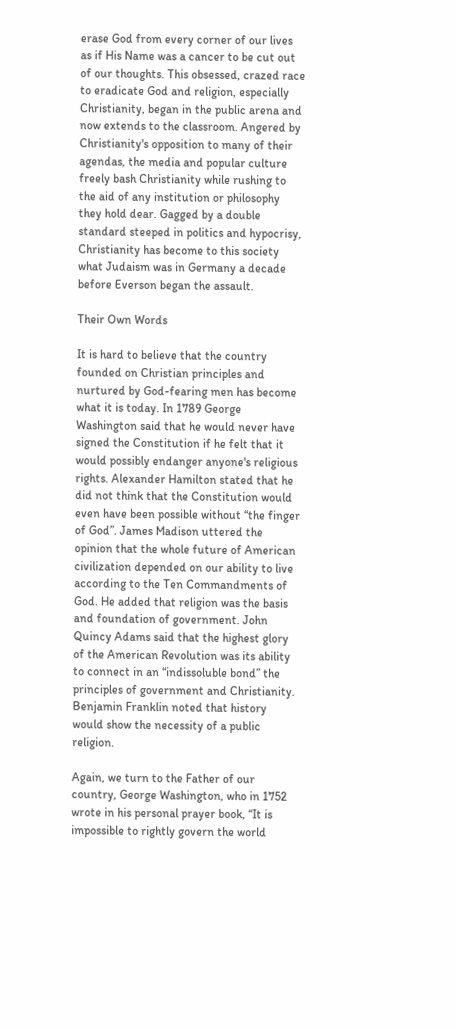erase God from every corner of our lives as if His Name was a cancer to be cut out of our thoughts. This obsessed, crazed race to eradicate God and religion, especially Christianity, began in the public arena and now extends to the classroom. Angered by Christianity's opposition to many of their agendas, the media and popular culture freely bash Christianity while rushing to the aid of any institution or philosophy they hold dear. Gagged by a double standard steeped in politics and hypocrisy, Christianity has become to this society what Judaism was in Germany a decade before Everson began the assault.

Their Own Words

It is hard to believe that the country founded on Christian principles and nurtured by God-fearing men has become what it is today. In 1789 George Washington said that he would never have signed the Constitution if he felt that it would possibly endanger anyone's religious rights. Alexander Hamilton stated that he did not think that the Constitution would even have been possible without “the finger of God”. James Madison uttered the opinion that the whole future of American civilization depended on our ability to live according to the Ten Commandments of God. He added that religion was the basis and foundation of government. John Quincy Adams said that the highest glory of the American Revolution was its ability to connect in an “indissoluble bond” the principles of government and Christianity. Benjamin Franklin noted that history would show the necessity of a public religion.

Again, we turn to the Father of our country, George Washington, who in 1752 wrote in his personal prayer book, “It is impossible to rightly govern the world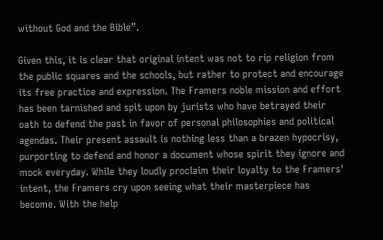without God and the Bible”.

Given this, it is clear that original intent was not to rip religion from the public squares and the schools, but rather to protect and encourage its free practice and expression. The Framers noble mission and effort has been tarnished and spit upon by jurists who have betrayed their oath to defend the past in favor of personal philosophies and political agendas. Their present assault is nothing less than a brazen hypocrisy, purporting to defend and honor a document whose spirit they ignore and mock everyday. While they loudly proclaim their loyalty to the Framers' intent, the Framers cry upon seeing what their masterpiece has become. With the help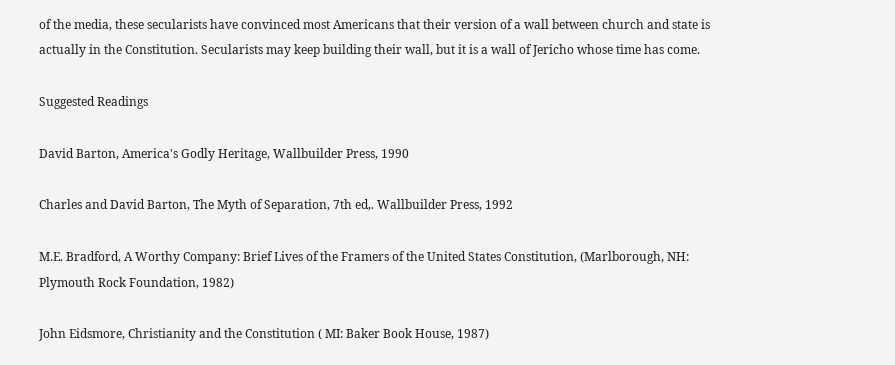of the media, these secularists have convinced most Americans that their version of a wall between church and state is actually in the Constitution. Secularists may keep building their wall, but it is a wall of Jericho whose time has come.

Suggested Readings

David Barton, America's Godly Heritage, Wallbuilder Press, 1990

Charles and David Barton, The Myth of Separation, 7th ed,. Wallbuilder Press, 1992

M.E. Bradford, A Worthy Company: Brief Lives of the Framers of the United States Constitution, (Marlborough, NH: Plymouth Rock Foundation, 1982)

John Eidsmore, Christianity and the Constitution ( MI: Baker Book House, 1987)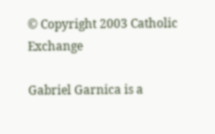© Copyright 2003 Catholic Exchange

Gabriel Garnica is a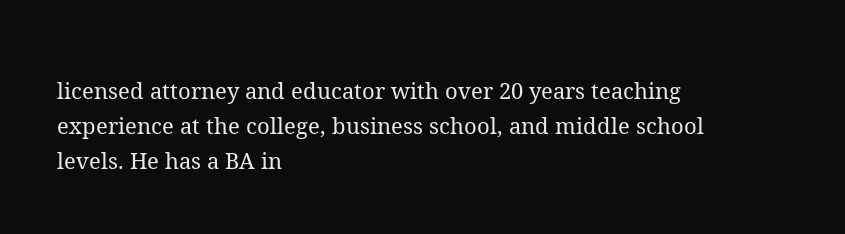licensed attorney and educator with over 20 years teaching experience at the college, business school, and middle school levels. He has a BA in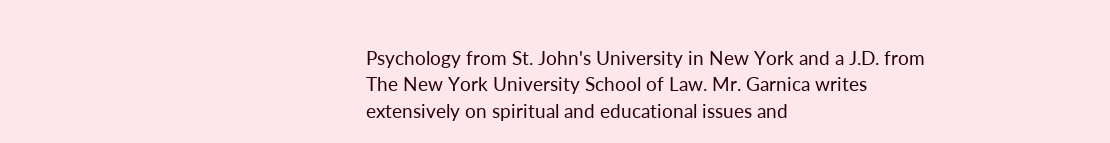Psychology from St. John's University in New York and a J.D. from The New York University School of Law. Mr. Garnica writes extensively on spiritual and educational issues and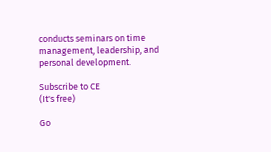conducts seminars on time management, leadership, and personal development.

Subscribe to CE
(It's free)

Go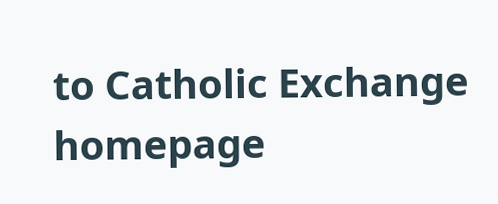to Catholic Exchange homepage